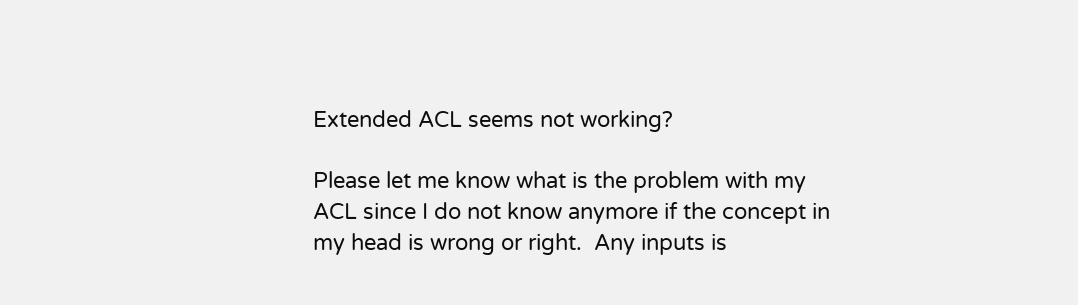Extended ACL seems not working?

Please let me know what is the problem with my ACL since I do not know anymore if the concept in my head is wrong or right.  Any inputs is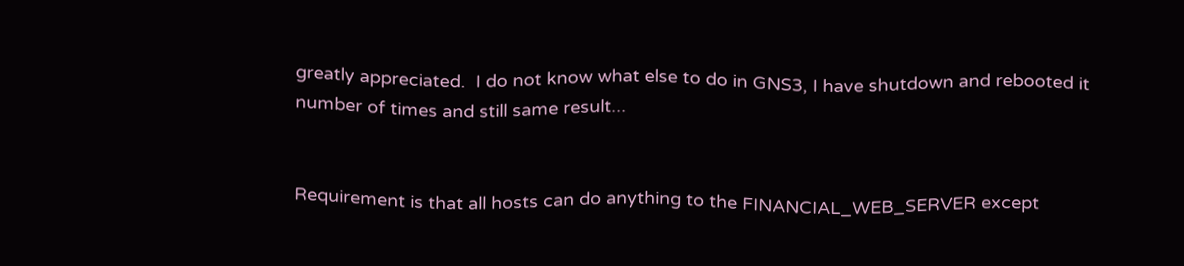greatly appreciated.  I do not know what else to do in GNS3, I have shutdown and rebooted it number of times and still same result...


Requirement is that all hosts can do anything to the FINANCIAL_WEB_SERVER except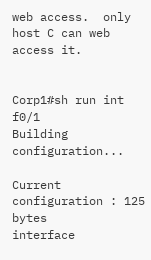web access.  only host C can web access it.


Corp1#sh run int f0/1
Building configuration...

Current configuration : 125 bytes
interface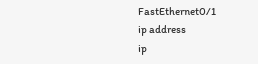FastEthernet0/1
ip address
ip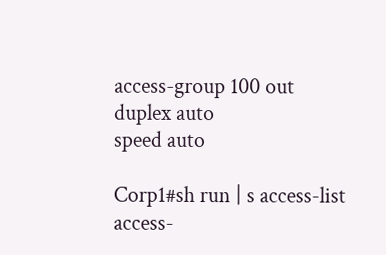access-group 100 out
duplex auto
speed auto

Corp1#sh run | s access-list
access-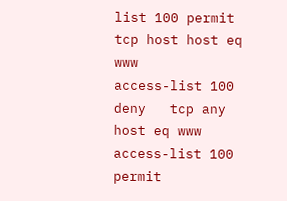list 100 permit tcp host host eq www
access-list 100 deny   tcp any host eq www
access-list 100 permit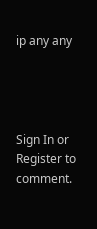ip any any




Sign In or Register to comment.